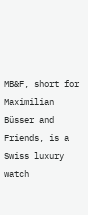MB&F, short for Maximilian Büsser and Friends, is a Swiss luxury watch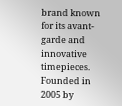brand known for its avant-garde and innovative timepieces. Founded in 2005 by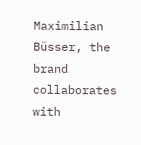Maximilian Büsser, the brand collaborates with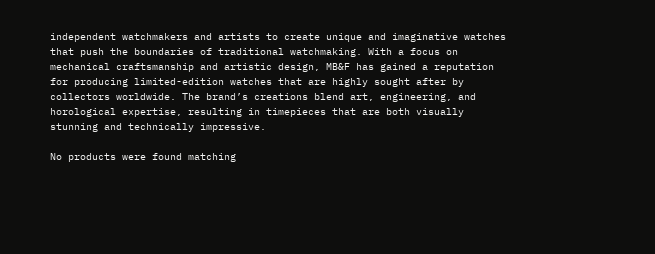independent watchmakers and artists to create unique and imaginative watches that push the boundaries of traditional watchmaking. With a focus on mechanical craftsmanship and artistic design, MB&F has gained a reputation for producing limited-edition watches that are highly sought after by collectors worldwide. The brand’s creations blend art, engineering, and horological expertise, resulting in timepieces that are both visually stunning and technically impressive.

No products were found matching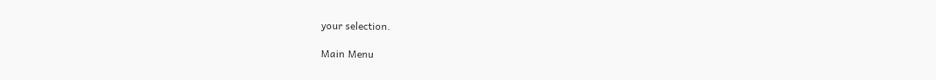your selection.

Main Menu